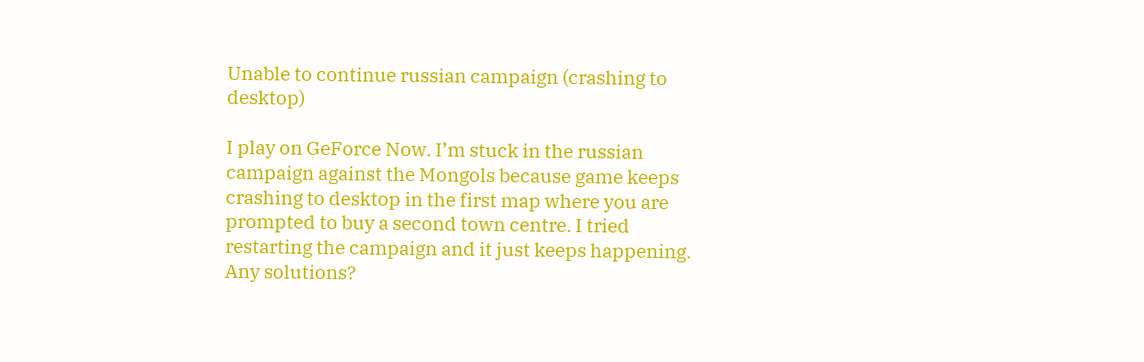Unable to continue russian campaign (crashing to desktop)

I play on GeForce Now. I’m stuck in the russian campaign against the Mongols because game keeps crashing to desktop in the first map where you are prompted to buy a second town centre. I tried restarting the campaign and it just keeps happening. Any solutions?